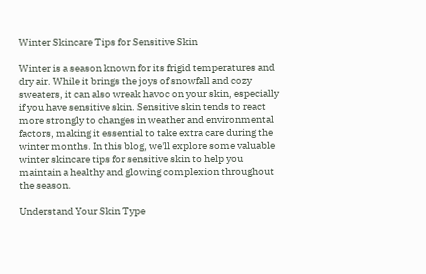Winter Skincare Tips for Sensitive Skin

Winter is a season known for its frigid temperatures and dry air. While it brings the joys of snowfall and cozy sweaters, it can also wreak havoc on your skin, especially if you have sensitive skin. Sensitive skin tends to react more strongly to changes in weather and environmental factors, making it essential to take extra care during the winter months. In this blog, we'll explore some valuable winter skincare tips for sensitive skin to help you maintain a healthy and glowing complexion throughout the season.

Understand Your Skin Type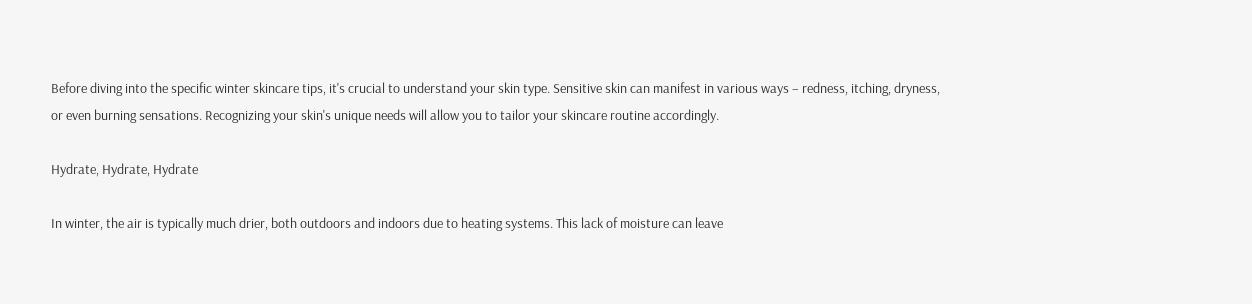Before diving into the specific winter skincare tips, it's crucial to understand your skin type. Sensitive skin can manifest in various ways – redness, itching, dryness, or even burning sensations. Recognizing your skin's unique needs will allow you to tailor your skincare routine accordingly.

Hydrate, Hydrate, Hydrate

In winter, the air is typically much drier, both outdoors and indoors due to heating systems. This lack of moisture can leave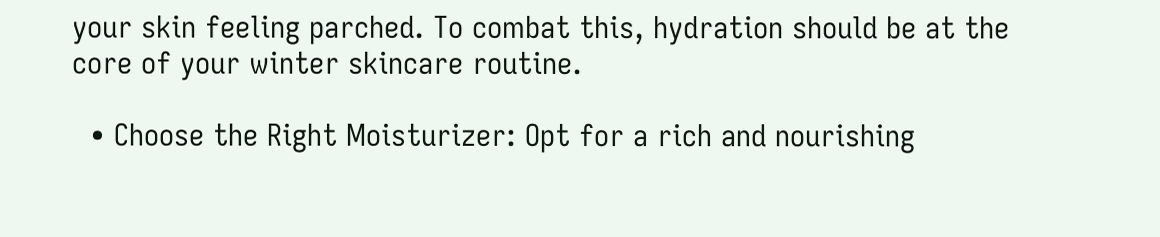your skin feeling parched. To combat this, hydration should be at the core of your winter skincare routine.

  • Choose the Right Moisturizer: Opt for a rich and nourishing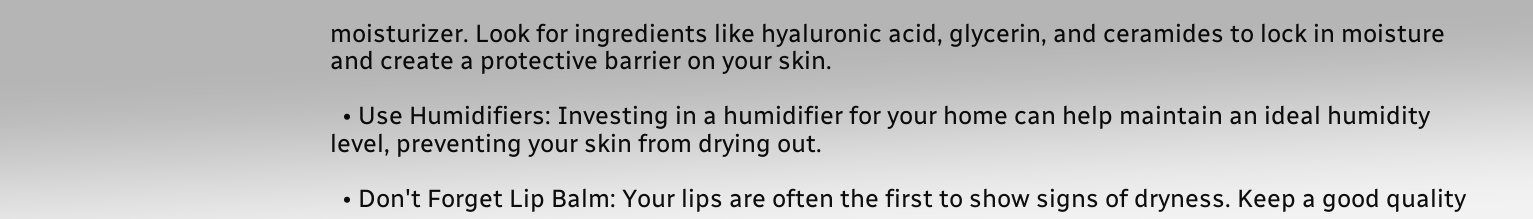moisturizer. Look for ingredients like hyaluronic acid, glycerin, and ceramides to lock in moisture and create a protective barrier on your skin.

  • Use Humidifiers: Investing in a humidifier for your home can help maintain an ideal humidity level, preventing your skin from drying out.

  • Don't Forget Lip Balm: Your lips are often the first to show signs of dryness. Keep a good quality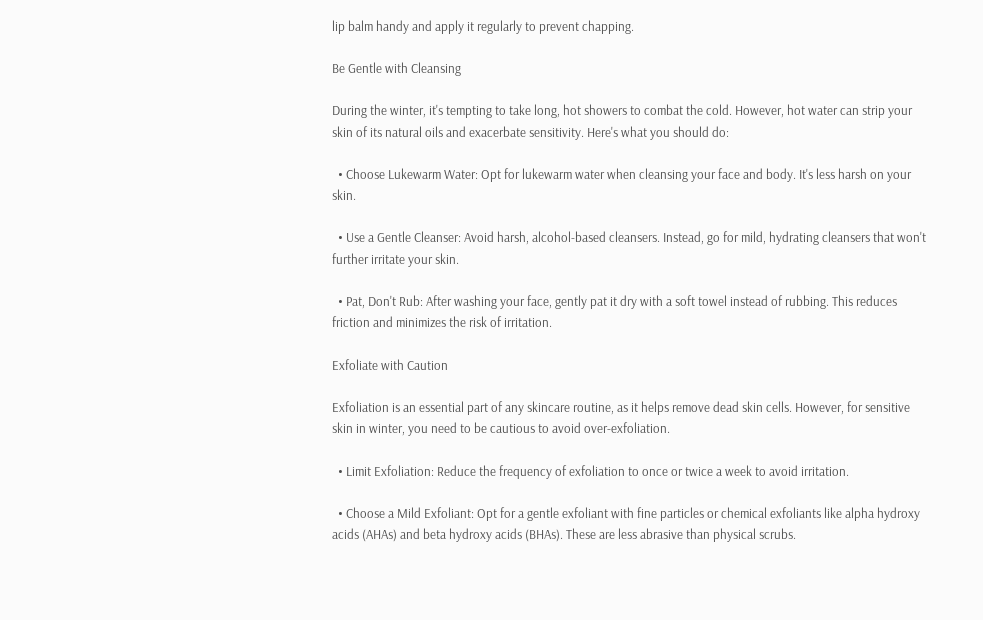lip balm handy and apply it regularly to prevent chapping.

Be Gentle with Cleansing

During the winter, it's tempting to take long, hot showers to combat the cold. However, hot water can strip your skin of its natural oils and exacerbate sensitivity. Here's what you should do:

  • Choose Lukewarm Water: Opt for lukewarm water when cleansing your face and body. It's less harsh on your skin.

  • Use a Gentle Cleanser: Avoid harsh, alcohol-based cleansers. Instead, go for mild, hydrating cleansers that won't further irritate your skin.

  • Pat, Don't Rub: After washing your face, gently pat it dry with a soft towel instead of rubbing. This reduces friction and minimizes the risk of irritation.

Exfoliate with Caution

Exfoliation is an essential part of any skincare routine, as it helps remove dead skin cells. However, for sensitive skin in winter, you need to be cautious to avoid over-exfoliation.

  • Limit Exfoliation: Reduce the frequency of exfoliation to once or twice a week to avoid irritation.

  • Choose a Mild Exfoliant: Opt for a gentle exfoliant with fine particles or chemical exfoliants like alpha hydroxy acids (AHAs) and beta hydroxy acids (BHAs). These are less abrasive than physical scrubs.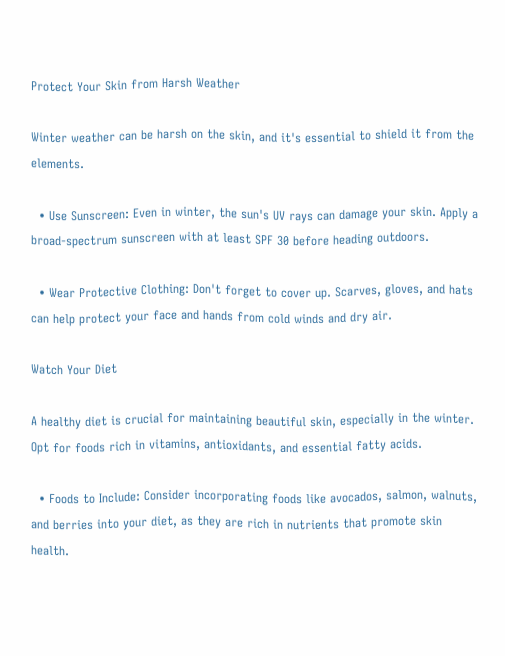Protect Your Skin from Harsh Weather

Winter weather can be harsh on the skin, and it's essential to shield it from the elements.

  • Use Sunscreen: Even in winter, the sun's UV rays can damage your skin. Apply a broad-spectrum sunscreen with at least SPF 30 before heading outdoors.

  • Wear Protective Clothing: Don't forget to cover up. Scarves, gloves, and hats can help protect your face and hands from cold winds and dry air.

Watch Your Diet

A healthy diet is crucial for maintaining beautiful skin, especially in the winter. Opt for foods rich in vitamins, antioxidants, and essential fatty acids.

  • Foods to Include: Consider incorporating foods like avocados, salmon, walnuts, and berries into your diet, as they are rich in nutrients that promote skin health.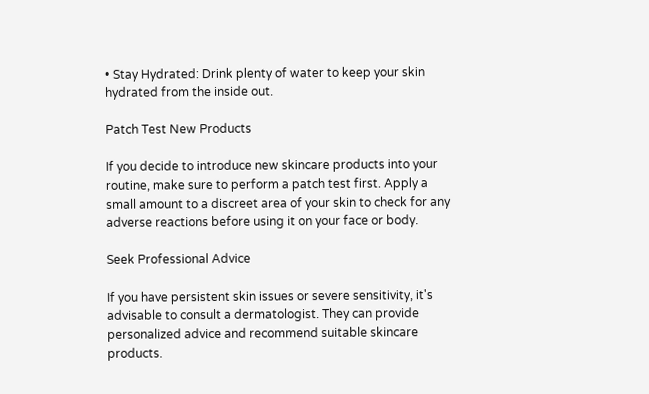• Stay Hydrated: Drink plenty of water to keep your skin hydrated from the inside out.

Patch Test New Products

If you decide to introduce new skincare products into your routine, make sure to perform a patch test first. Apply a small amount to a discreet area of your skin to check for any adverse reactions before using it on your face or body.

Seek Professional Advice

If you have persistent skin issues or severe sensitivity, it's advisable to consult a dermatologist. They can provide personalized advice and recommend suitable skincare products.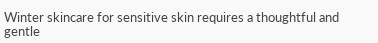Winter skincare for sensitive skin requires a thoughtful and gentle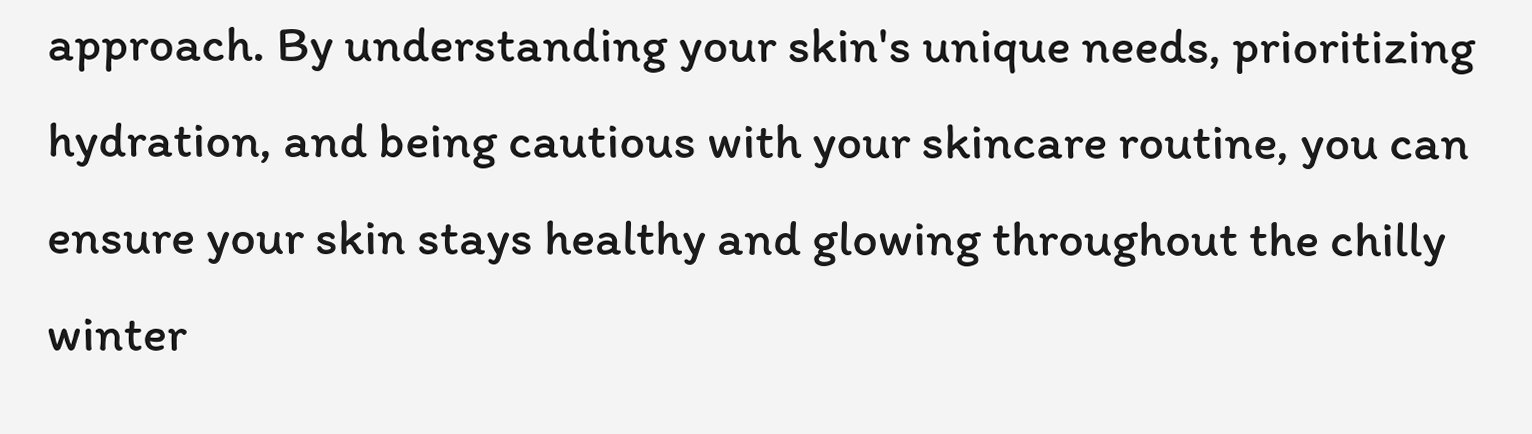approach. By understanding your skin's unique needs, prioritizing hydration, and being cautious with your skincare routine, you can ensure your skin stays healthy and glowing throughout the chilly winter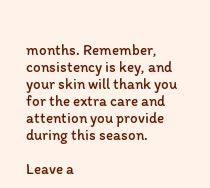months. Remember, consistency is key, and your skin will thank you for the extra care and attention you provide during this season.

Leave a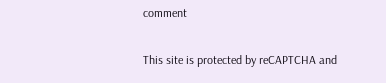comment

This site is protected by reCAPTCHA and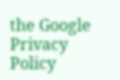the Google Privacy Policy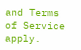and Terms of Service apply.